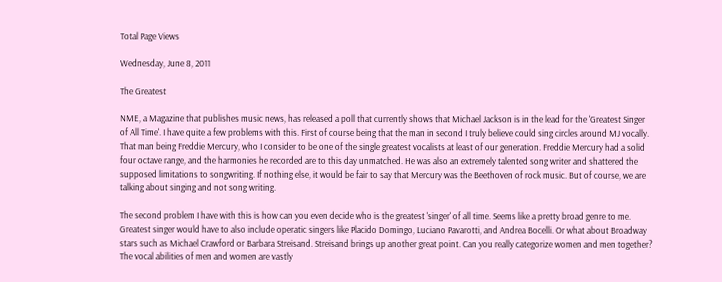Total Page Views

Wednesday, June 8, 2011

The Greatest

NME, a Magazine that publishes music news, has released a poll that currently shows that Michael Jackson is in the lead for the 'Greatest Singer of All Time'. I have quite a few problems with this. First of course being that the man in second I truly believe could sing circles around MJ vocally. That man being Freddie Mercury, who I consider to be one of the single greatest vocalists at least of our generation. Freddie Mercury had a solid four octave range, and the harmonies he recorded are to this day unmatched. He was also an extremely talented song writer and shattered the supposed limitations to songwriting. If nothing else, it would be fair to say that Mercury was the Beethoven of rock music. But of course, we are talking about singing and not song writing.

The second problem I have with this is how can you even decide who is the greatest 'singer' of all time. Seems like a pretty broad genre to me. Greatest singer would have to also include operatic singers like Placido Domingo, Luciano Pavarotti, and Andrea Bocelli. Or what about Broadway stars such as Michael Crawford or Barbara Streisand. Streisand brings up another great point. Can you really categorize women and men together? The vocal abilities of men and women are vastly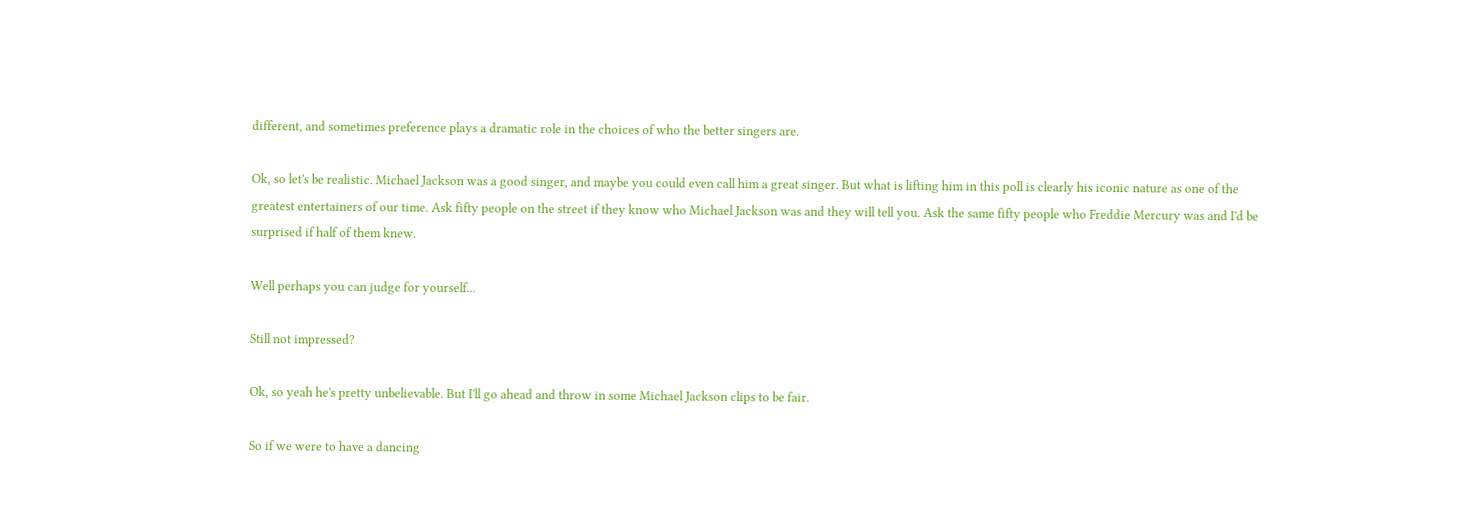different, and sometimes preference plays a dramatic role in the choices of who the better singers are.

Ok, so let's be realistic. Michael Jackson was a good singer, and maybe you could even call him a great singer. But what is lifting him in this poll is clearly his iconic nature as one of the greatest entertainers of our time. Ask fifty people on the street if they know who Michael Jackson was and they will tell you. Ask the same fifty people who Freddie Mercury was and I'd be surprised if half of them knew.

Well perhaps you can judge for yourself...

Still not impressed?

Ok, so yeah he's pretty unbelievable. But I'll go ahead and throw in some Michael Jackson clips to be fair.

So if we were to have a dancing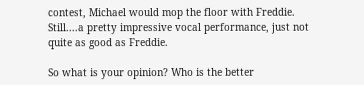contest, Michael would mop the floor with Freddie. Still....a pretty impressive vocal performance, just not quite as good as Freddie.

So what is your opinion? Who is the better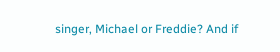singer, Michael or Freddie? And if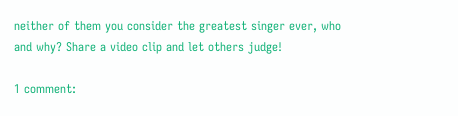neither of them you consider the greatest singer ever, who and why? Share a video clip and let others judge!

1 comment: